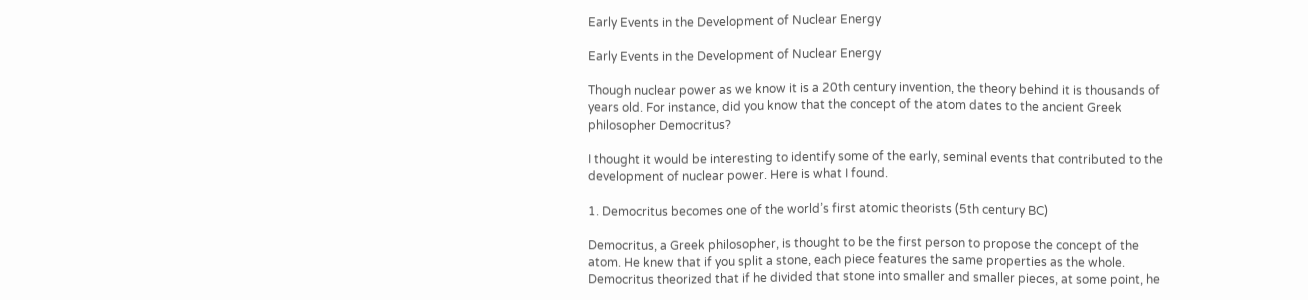Early Events in the Development of Nuclear Energy

Early Events in the Development of Nuclear Energy

Though nuclear power as we know it is a 20th century invention, the theory behind it is thousands of years old. For instance, did you know that the concept of the atom dates to the ancient Greek philosopher Democritus?

I thought it would be interesting to identify some of the early, seminal events that contributed to the development of nuclear power. Here is what I found.

1. Democritus becomes one of the world’s first atomic theorists (5th century BC)

Democritus, a Greek philosopher, is thought to be the first person to propose the concept of the atom. He knew that if you split a stone, each piece features the same properties as the whole. Democritus theorized that if he divided that stone into smaller and smaller pieces, at some point, he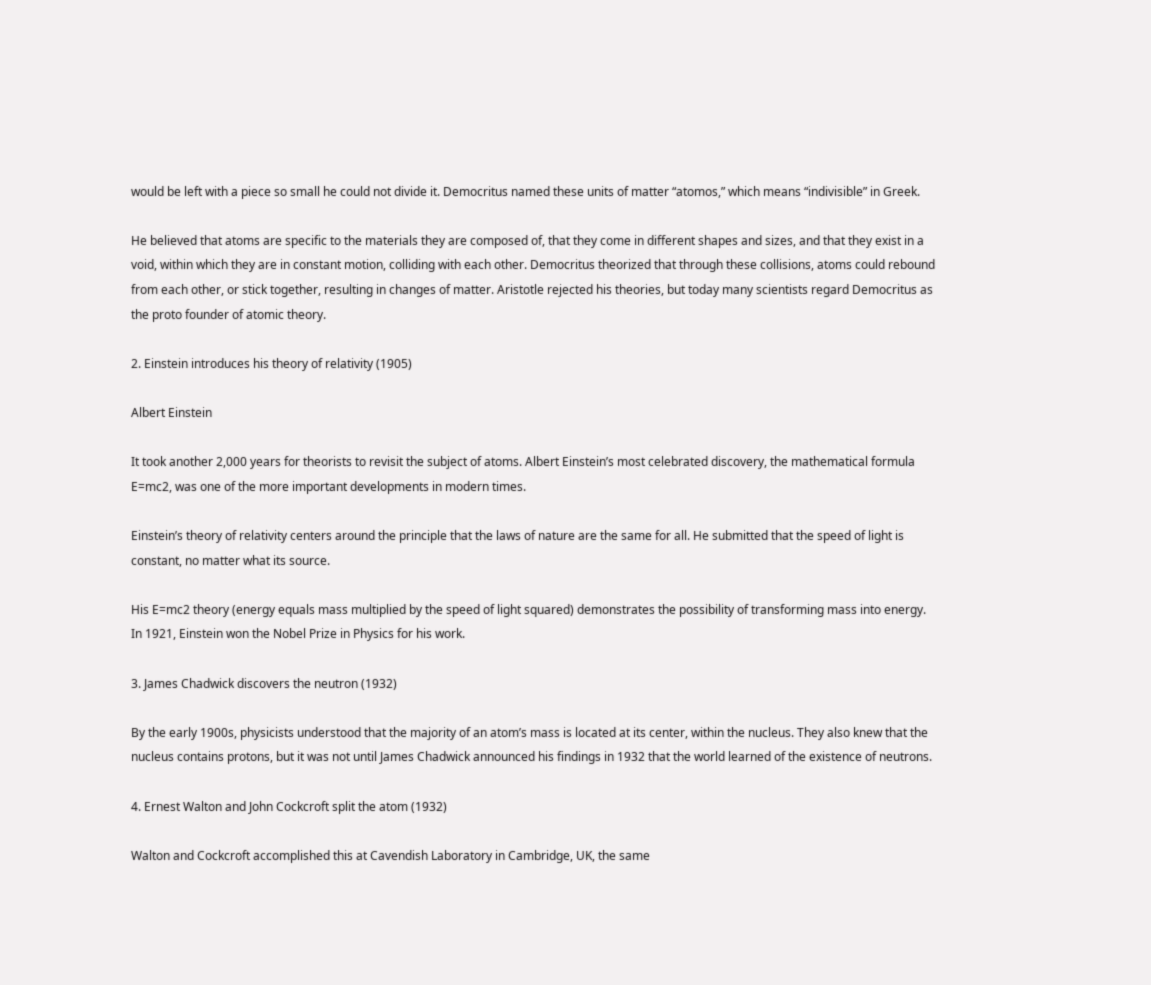would be left with a piece so small he could not divide it. Democritus named these units of matter “atomos,” which means “indivisible” in Greek.

He believed that atoms are specific to the materials they are composed of, that they come in different shapes and sizes, and that they exist in a void, within which they are in constant motion, colliding with each other. Democritus theorized that through these collisions, atoms could rebound from each other, or stick together, resulting in changes of matter. Aristotle rejected his theories, but today many scientists regard Democritus as the proto founder of atomic theory.

2. Einstein introduces his theory of relativity (1905)

Albert Einstein

It took another 2,000 years for theorists to revisit the subject of atoms. Albert Einstein’s most celebrated discovery, the mathematical formula E=mc2, was one of the more important developments in modern times.

Einstein’s theory of relativity centers around the principle that the laws of nature are the same for all. He submitted that the speed of light is constant, no matter what its source.

His E=mc2 theory (energy equals mass multiplied by the speed of light squared) demonstrates the possibility of transforming mass into energy. In 1921, Einstein won the Nobel Prize in Physics for his work.

3. James Chadwick discovers the neutron (1932)

By the early 1900s, physicists understood that the majority of an atom’s mass is located at its center, within the nucleus. They also knew that the nucleus contains protons, but it was not until James Chadwick announced his findings in 1932 that the world learned of the existence of neutrons.

4. Ernest Walton and John Cockcroft split the atom (1932)

Walton and Cockcroft accomplished this at Cavendish Laboratory in Cambridge, UK, the same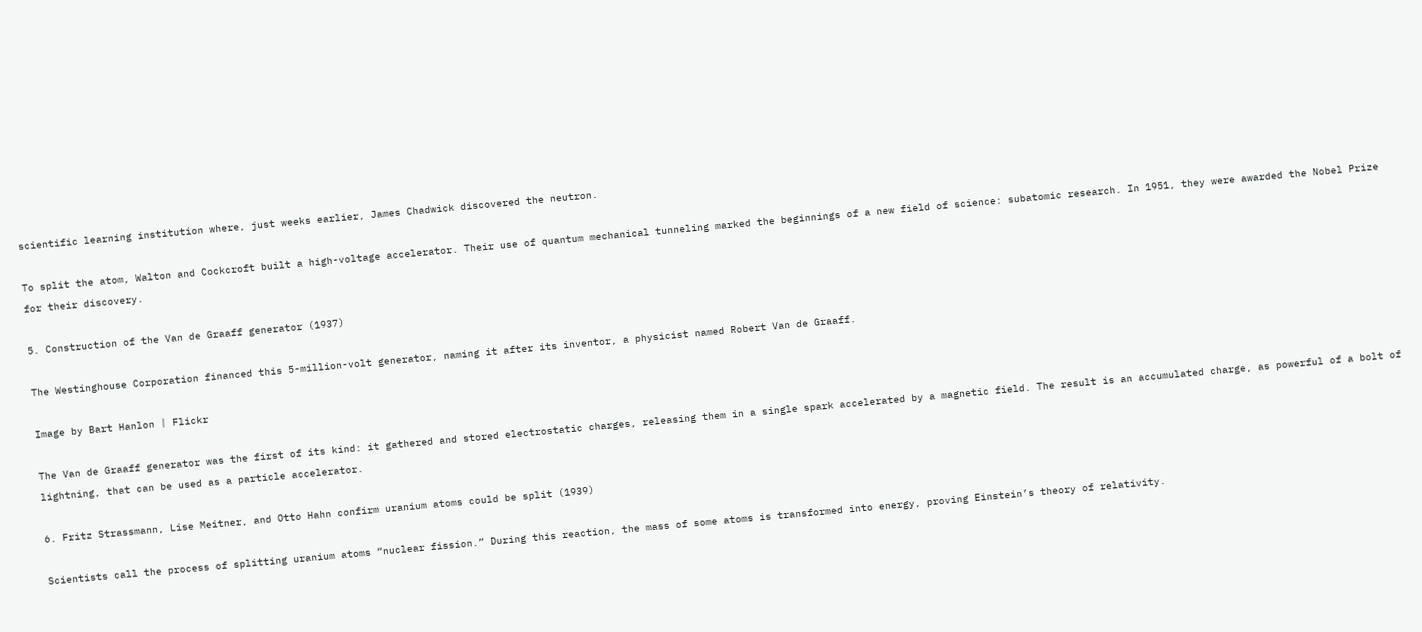scientific learning institution where, just weeks earlier, James Chadwick discovered the neutron.

To split the atom, Walton and Cockcroft built a high-voltage accelerator. Their use of quantum mechanical tunneling marked the beginnings of a new field of science: subatomic research. In 1951, they were awarded the Nobel Prize for their discovery.

5. Construction of the Van de Graaff generator (1937)

The Westinghouse Corporation financed this 5-million-volt generator, naming it after its inventor, a physicist named Robert Van de Graaff.

Image by Bart Hanlon | Flickr

The Van de Graaff generator was the first of its kind: it gathered and stored electrostatic charges, releasing them in a single spark accelerated by a magnetic field. The result is an accumulated charge, as powerful of a bolt of lightning, that can be used as a particle accelerator.

6. Fritz Strassmann, Lise Meitner, and Otto Hahn confirm uranium atoms could be split (1939)

Scientists call the process of splitting uranium atoms “nuclear fission.” During this reaction, the mass of some atoms is transformed into energy, proving Einstein’s theory of relativity.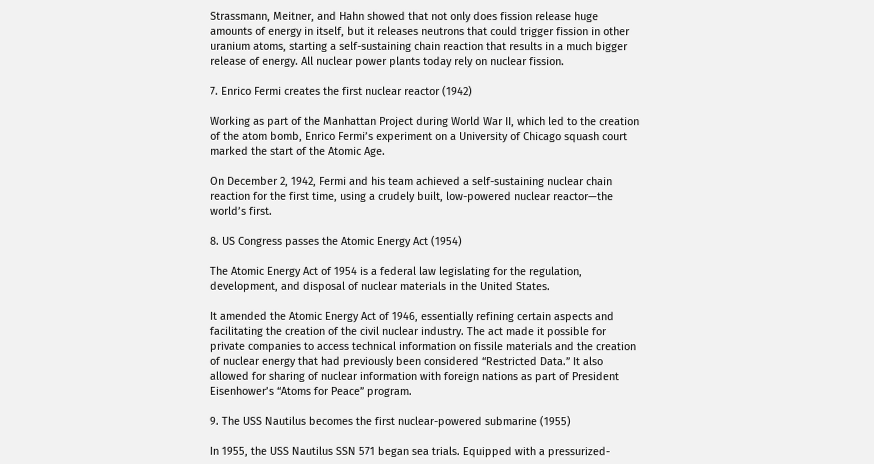Strassmann, Meitner, and Hahn showed that not only does fission release huge amounts of energy in itself, but it releases neutrons that could trigger fission in other uranium atoms, starting a self-sustaining chain reaction that results in a much bigger release of energy. All nuclear power plants today rely on nuclear fission.

7. Enrico Fermi creates the first nuclear reactor (1942)

Working as part of the Manhattan Project during World War II, which led to the creation of the atom bomb, Enrico Fermi’s experiment on a University of Chicago squash court marked the start of the Atomic Age.

On December 2, 1942, Fermi and his team achieved a self-sustaining nuclear chain reaction for the first time, using a crudely built, low-powered nuclear reactor—the world’s first.

8. US Congress passes the Atomic Energy Act (1954)

The Atomic Energy Act of 1954 is a federal law legislating for the regulation, development, and disposal of nuclear materials in the United States.

It amended the Atomic Energy Act of 1946, essentially refining certain aspects and facilitating the creation of the civil nuclear industry. The act made it possible for private companies to access technical information on fissile materials and the creation of nuclear energy that had previously been considered “Restricted Data.” It also allowed for sharing of nuclear information with foreign nations as part of President Eisenhower’s “Atoms for Peace” program.

9. The USS Nautilus becomes the first nuclear-powered submarine (1955)

In 1955, the USS Nautilus SSN 571 began sea trials. Equipped with a pressurized-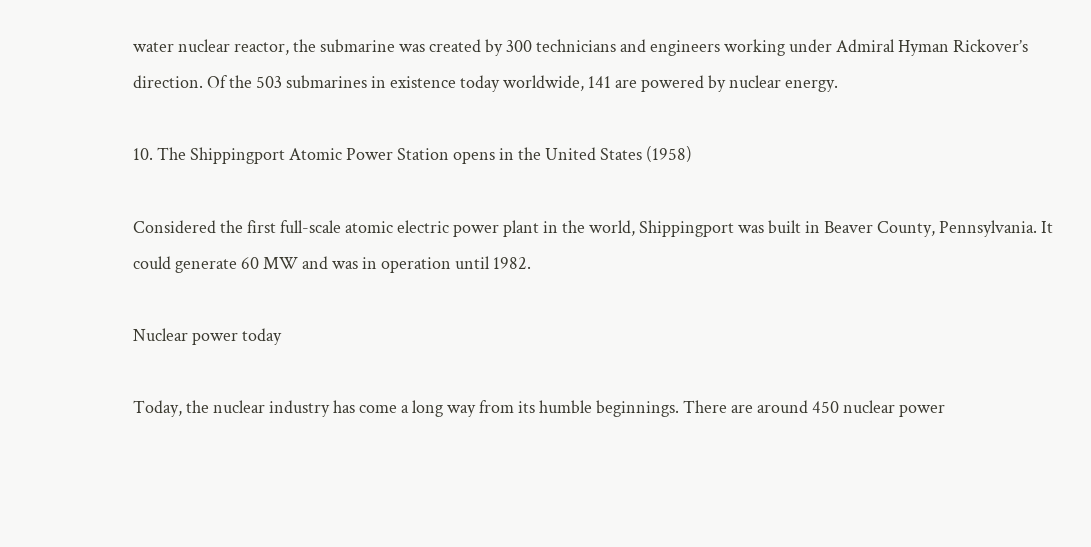water nuclear reactor, the submarine was created by 300 technicians and engineers working under Admiral Hyman Rickover’s direction. Of the 503 submarines in existence today worldwide, 141 are powered by nuclear energy.

10. The Shippingport Atomic Power Station opens in the United States (1958)

Considered the first full-scale atomic electric power plant in the world, Shippingport was built in Beaver County, Pennsylvania. It could generate 60 MW and was in operation until 1982.

Nuclear power today

Today, the nuclear industry has come a long way from its humble beginnings. There are around 450 nuclear power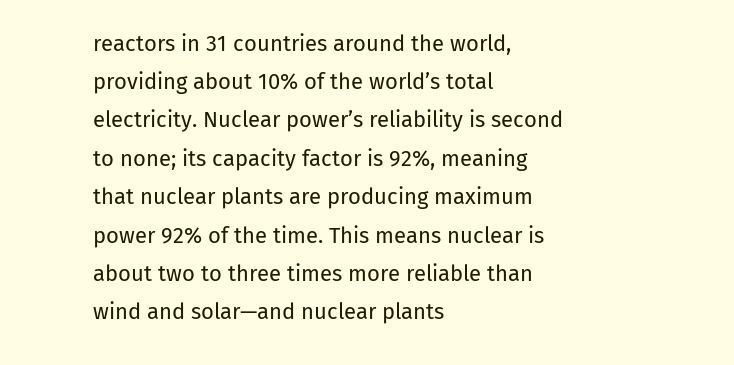reactors in 31 countries around the world, providing about 10% of the world’s total electricity. Nuclear power’s reliability is second to none; its capacity factor is 92%, meaning that nuclear plants are producing maximum power 92% of the time. This means nuclear is about two to three times more reliable than wind and solar—and nuclear plants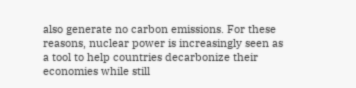also generate no carbon emissions. For these reasons, nuclear power is increasingly seen as a tool to help countries decarbonize their economies while still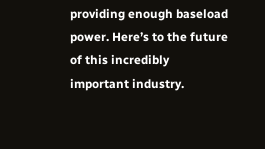providing enough baseload power. Here’s to the future of this incredibly important industry.